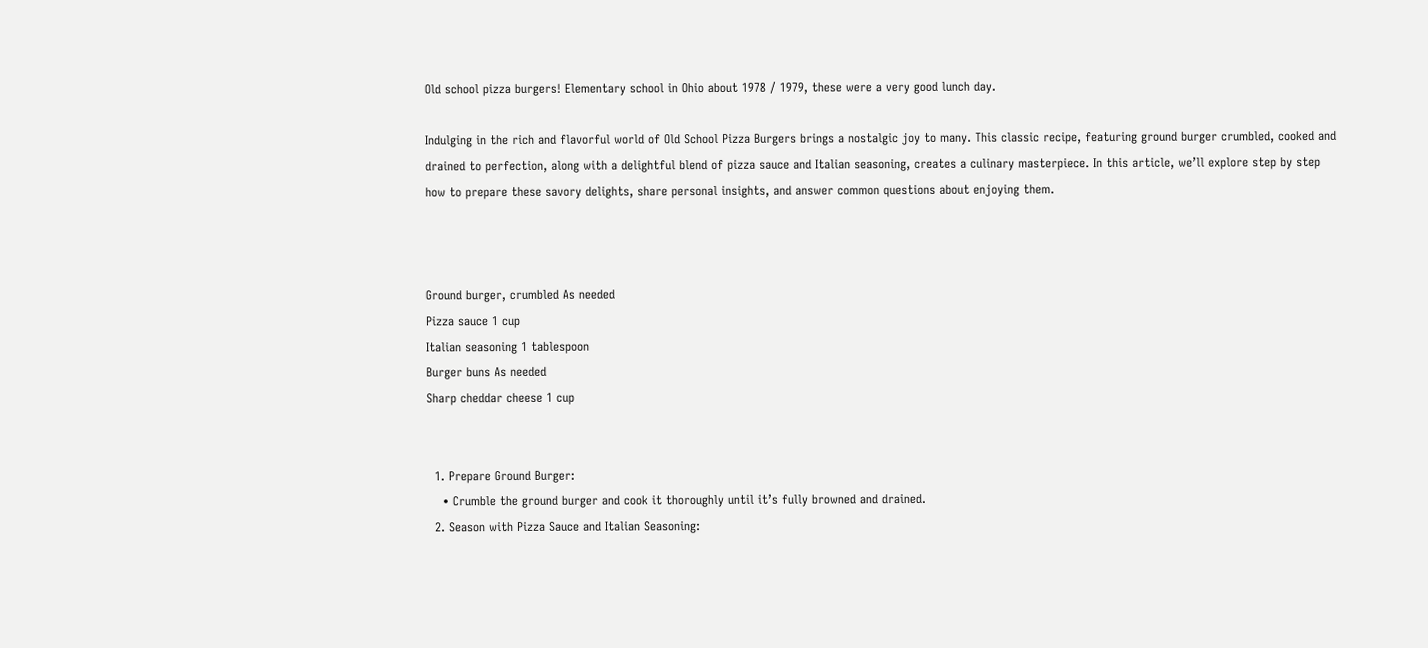Old school pizza burgers! Elementary school in Ohio about 1978 / 1979, these were a very good lunch day.

Indulging in the rich and flavorful world of Old School Pizza Burgers brings a nostalgic joy to many. This classic recipe, featuring ground burger crumbled, cooked and drained to perfection, along with a delightful blend of pizza sauce and Italian seasoning, creates a culinary masterpiece. In this article, we’ll explore step by step how to prepare these savory delights, share personal insights, and answer common questions about enjoying them.



Ground burger, crumbled As needed
Pizza sauce 1 cup
Italian seasoning 1 tablespoon
Burger buns As needed
Sharp cheddar cheese 1 cup


  1. Prepare Ground Burger:
    • Crumble the ground burger and cook it thoroughly until it’s fully browned and drained.
  2. Season with Pizza Sauce and Italian Seasoning: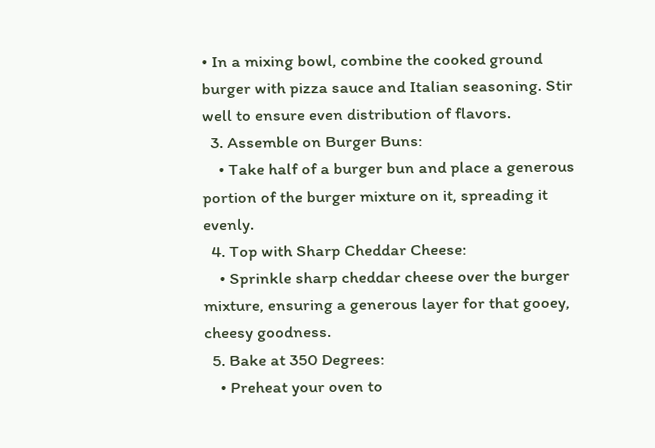• In a mixing bowl, combine the cooked ground burger with pizza sauce and Italian seasoning. Stir well to ensure even distribution of flavors.
  3. Assemble on Burger Buns:
    • Take half of a burger bun and place a generous portion of the burger mixture on it, spreading it evenly.
  4. Top with Sharp Cheddar Cheese:
    • Sprinkle sharp cheddar cheese over the burger mixture, ensuring a generous layer for that gooey, cheesy goodness.
  5. Bake at 350 Degrees:
    • Preheat your oven to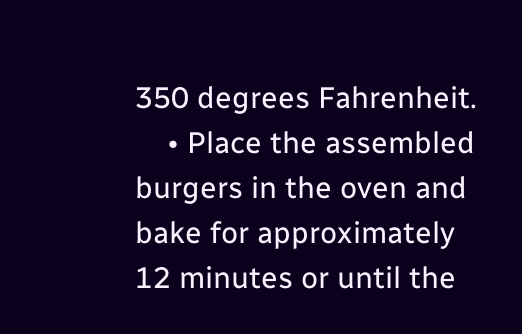350 degrees Fahrenheit.
    • Place the assembled burgers in the oven and bake for approximately 12 minutes or until the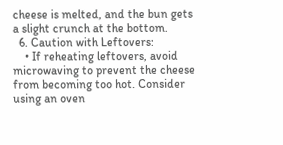cheese is melted, and the bun gets a slight crunch at the bottom.
  6. Caution with Leftovers:
    • If reheating leftovers, avoid microwaving to prevent the cheese from becoming too hot. Consider using an oven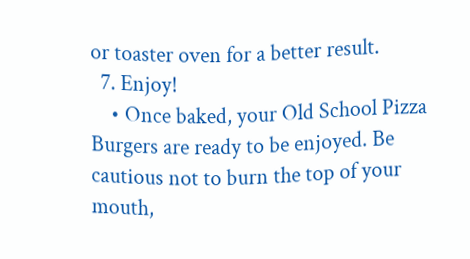or toaster oven for a better result.
  7. Enjoy!
    • Once baked, your Old School Pizza Burgers are ready to be enjoyed. Be cautious not to burn the top of your mouth,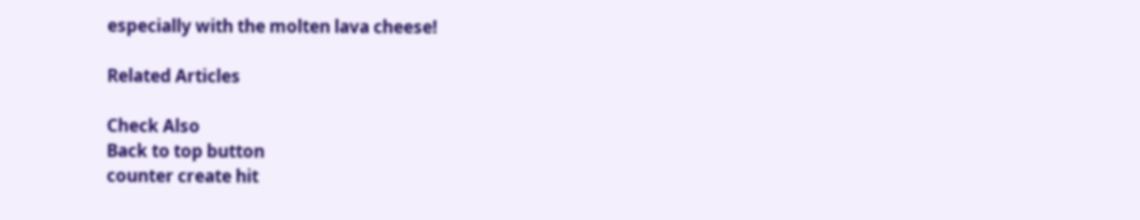especially with the molten lava cheese!

Related Articles

Check Also
Back to top button
counter create hit